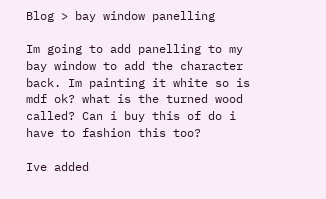Blog > bay window panelling

Im going to add panelling to my bay window to add the character back. Im painting it white so is mdf ok? what is the turned wood called? Can i buy this of do i have to fashion this too?

Ive added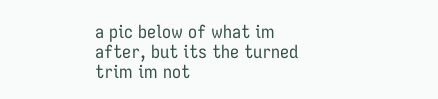a pic below of what im after, but its the turned trim im not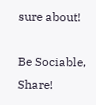sure about!

Be Sociable, Share!